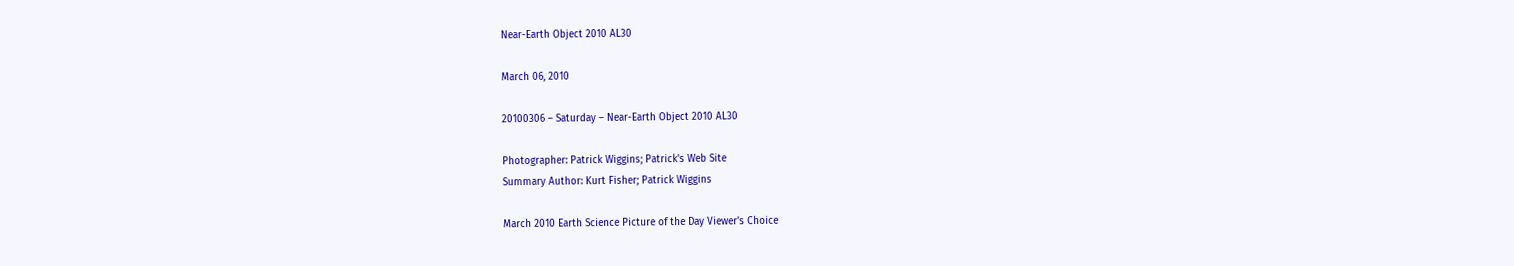Near-Earth Object 2010 AL30

March 06, 2010

20100306 – Saturday – Near-Earth Object 2010 AL30

Photographer: Patrick Wiggins; Patrick's Web Site
Summary Author: Kurt Fisher; Patrick Wiggins

March 2010 Earth Science Picture of the Day Viewer's Choice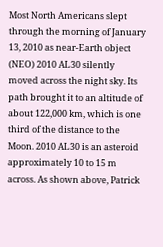Most North Americans slept through the morning of January 13, 2010 as near-Earth object (NEO) 2010 AL30 silently moved across the night sky. Its path brought it to an altitude of about 122,000 km, which is one third of the distance to the Moon. 2010 AL30 is an asteroid approximately 10 to 15 m across. As shown above, Patrick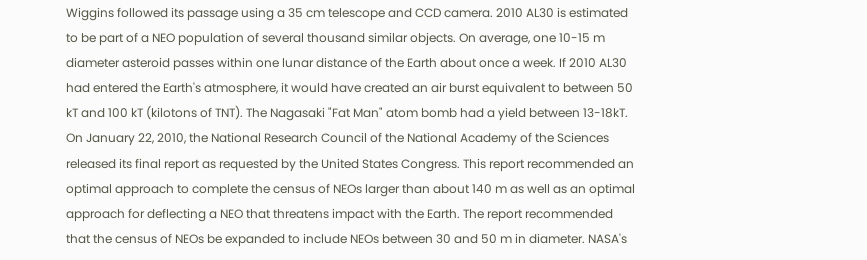Wiggins followed its passage using a 35 cm telescope and CCD camera. 2010 AL30 is estimated to be part of a NEO population of several thousand similar objects. On average, one 10-15 m diameter asteroid passes within one lunar distance of the Earth about once a week. If 2010 AL30 had entered the Earth's atmosphere, it would have created an air burst equivalent to between 50 kT and 100 kT (kilotons of TNT). The Nagasaki "Fat Man" atom bomb had a yield between 13-18kT.
On January 22, 2010, the National Research Council of the National Academy of the Sciences released its final report as requested by the United States Congress. This report recommended an optimal approach to complete the census of NEOs larger than about 140 m as well as an optimal approach for deflecting a NEO that threatens impact with the Earth. The report recommended that the census of NEOs be expanded to include NEOs between 30 and 50 m in diameter. NASA's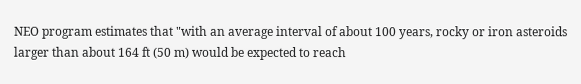NEO program estimates that "with an average interval of about 100 years, rocky or iron asteroids larger than about 164 ft (50 m) would be expected to reach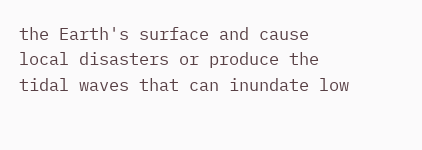the Earth's surface and cause local disasters or produce the tidal waves that can inundate low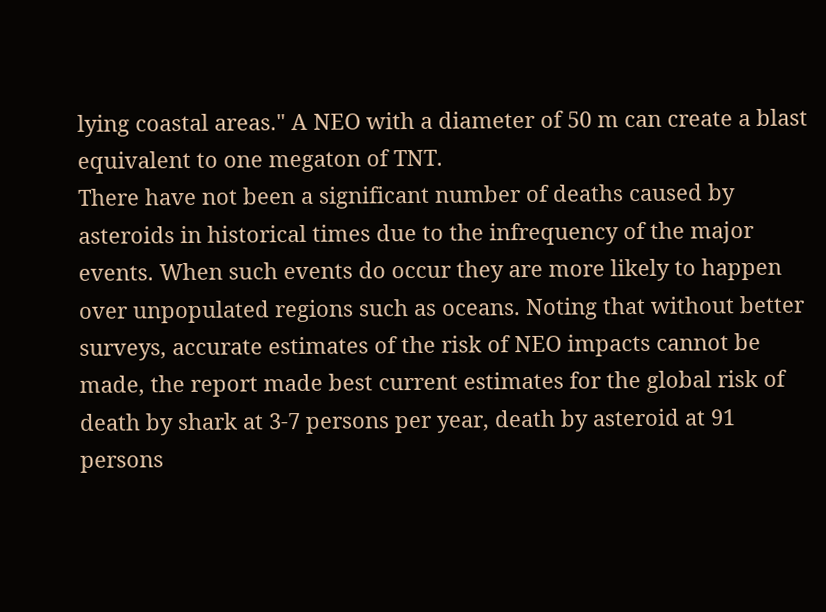lying coastal areas." A NEO with a diameter of 50 m can create a blast equivalent to one megaton of TNT.
There have not been a significant number of deaths caused by asteroids in historical times due to the infrequency of the major events. When such events do occur they are more likely to happen over unpopulated regions such as oceans. Noting that without better surveys, accurate estimates of the risk of NEO impacts cannot be made, the report made best current estimates for the global risk of death by shark at 3-7 persons per year, death by asteroid at 91 persons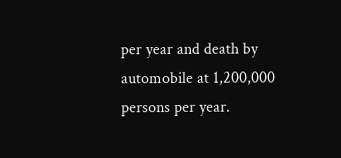per year and death by automobile at 1,200,000 persons per year.